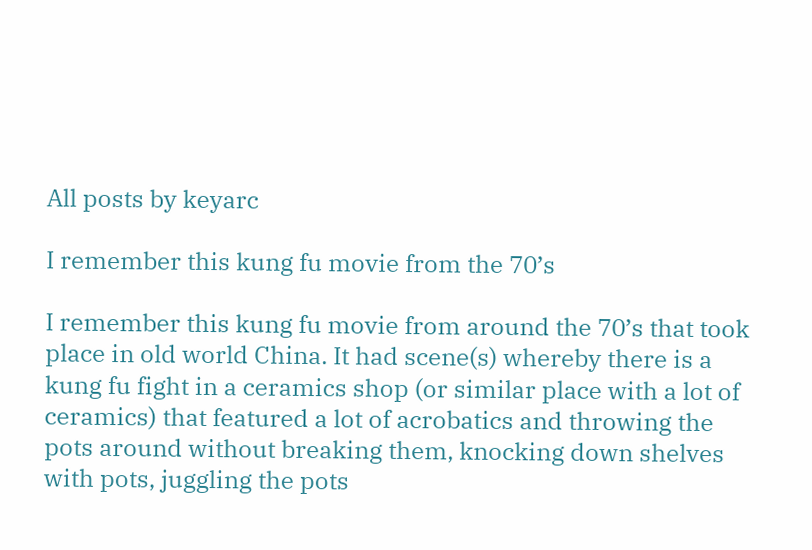All posts by keyarc

I remember this kung fu movie from the 70’s

I remember this kung fu movie from around the 70’s that took place in old world China. It had scene(s) whereby there is a kung fu fight in a ceramics shop (or similar place with a lot of ceramics) that featured a lot of acrobatics and throwing the pots around without breaking them, knocking down shelves with pots, juggling the pots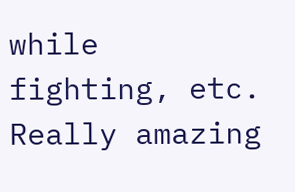while fighting, etc. Really amazing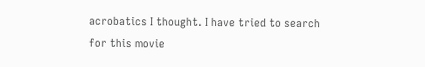acrobatics I thought. I have tried to search for this movie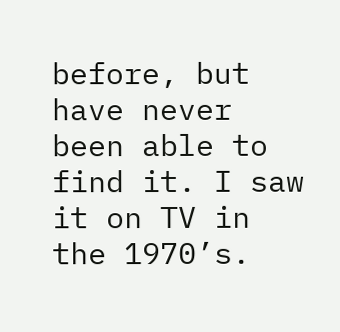before, but have never been able to find it. I saw it on TV in the 1970’s.